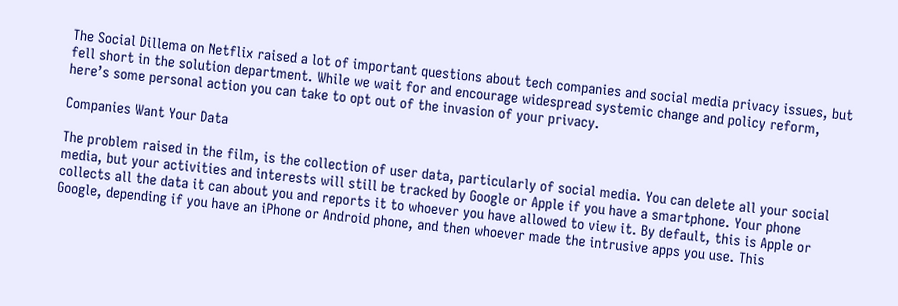The Social Dillema on Netflix raised a lot of important questions about tech companies and social media privacy issues, but fell short in the solution department. While we wait for and encourage widespread systemic change and policy reform, here’s some personal action you can take to opt out of the invasion of your privacy.

Companies Want Your Data

The problem raised in the film, is the collection of user data, particularly of social media. You can delete all your social media, but your activities and interests will still be tracked by Google or Apple if you have a smartphone. Your phone collects all the data it can about you and reports it to whoever you have allowed to view it. By default, this is Apple or Google, depending if you have an iPhone or Android phone, and then whoever made the intrusive apps you use. This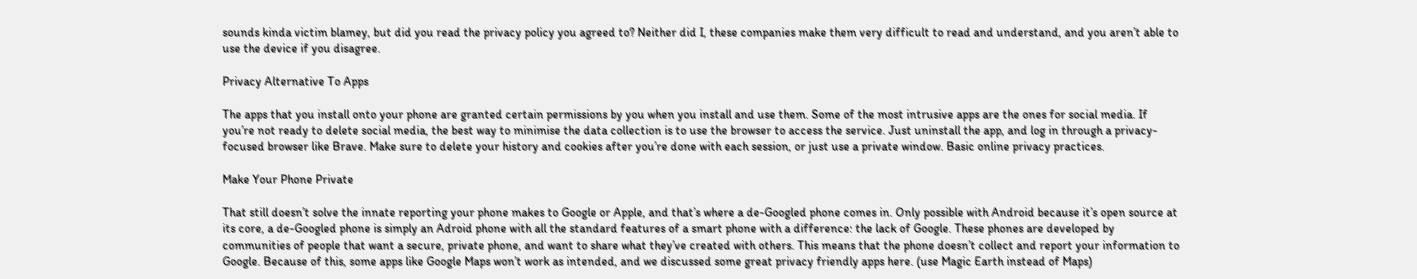sounds kinda victim blamey, but did you read the privacy policy you agreed to? Neither did I, these companies make them very difficult to read and understand, and you aren’t able to use the device if you disagree.

Privacy Alternative To Apps

The apps that you install onto your phone are granted certain permissions by you when you install and use them. Some of the most intrusive apps are the ones for social media. If you’re not ready to delete social media, the best way to minimise the data collection is to use the browser to access the service. Just uninstall the app, and log in through a privacy-focused browser like Brave. Make sure to delete your history and cookies after you’re done with each session, or just use a private window. Basic online privacy practices.

Make Your Phone Private

That still doesn’t solve the innate reporting your phone makes to Google or Apple, and that’s where a de-Googled phone comes in. Only possible with Android because it’s open source at its core, a de-Googled phone is simply an Adroid phone with all the standard features of a smart phone with a difference: the lack of Google. These phones are developed by communities of people that want a secure, private phone, and want to share what they’ve created with others. This means that the phone doesn’t collect and report your information to Google. Because of this, some apps like Google Maps won’t work as intended, and we discussed some great privacy friendly apps here. (use Magic Earth instead of Maps)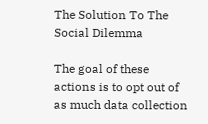The Solution To The Social Dilemma

The goal of these actions is to opt out of as much data collection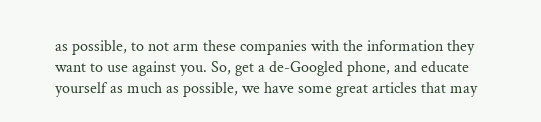as possible, to not arm these companies with the information they want to use against you. So, get a de-Googled phone, and educate yourself as much as possible, we have some great articles that may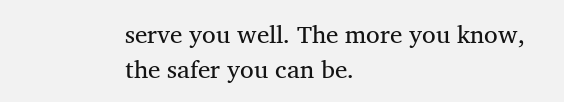serve you well. The more you know, the safer you can be.